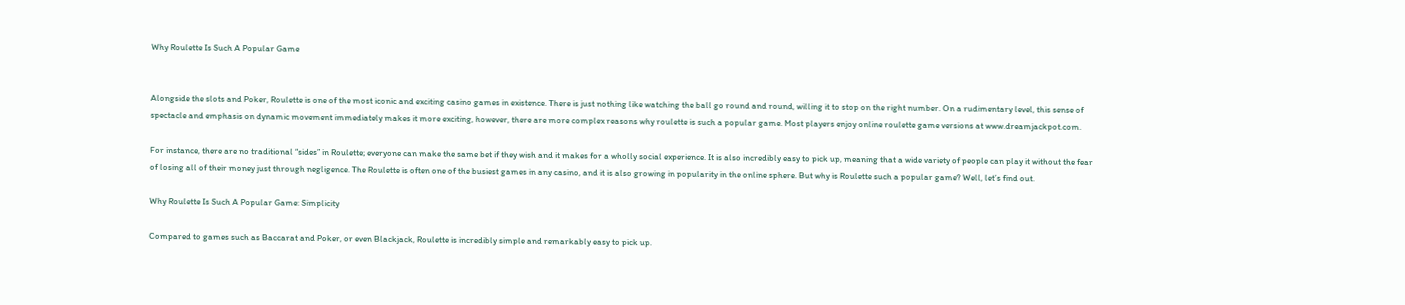Why Roulette Is Such A Popular Game


Alongside the slots and Poker, Roulette is one of the most iconic and exciting casino games in existence. There is just nothing like watching the ball go round and round, willing it to stop on the right number. On a rudimentary level, this sense of spectacle and emphasis on dynamic movement immediately makes it more exciting, however, there are more complex reasons why roulette is such a popular game. Most players enjoy online roulette game versions at www.dreamjackpot.com.

For instance, there are no traditional “sides” in Roulette; everyone can make the same bet if they wish and it makes for a wholly social experience. It is also incredibly easy to pick up, meaning that a wide variety of people can play it without the fear of losing all of their money just through negligence. The Roulette is often one of the busiest games in any casino, and it is also growing in popularity in the online sphere. But why is Roulette such a popular game? Well, let’s find out.

Why Roulette Is Such A Popular Game: Simplicity

Compared to games such as Baccarat and Poker, or even Blackjack, Roulette is incredibly simple and remarkably easy to pick up.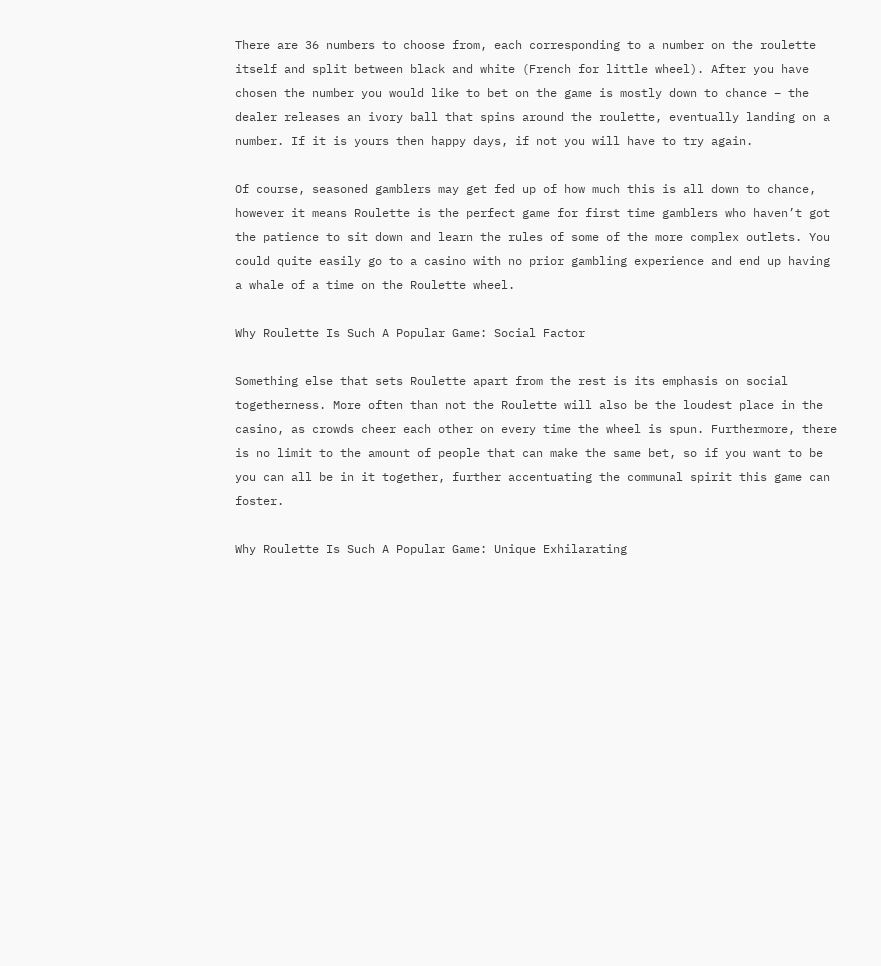There are 36 numbers to choose from, each corresponding to a number on the roulette itself and split between black and white (French for little wheel). After you have chosen the number you would like to bet on the game is mostly down to chance – the dealer releases an ivory ball that spins around the roulette, eventually landing on a number. If it is yours then happy days, if not you will have to try again.

Of course, seasoned gamblers may get fed up of how much this is all down to chance, however it means Roulette is the perfect game for first time gamblers who haven’t got the patience to sit down and learn the rules of some of the more complex outlets. You could quite easily go to a casino with no prior gambling experience and end up having a whale of a time on the Roulette wheel.

Why Roulette Is Such A Popular Game: Social Factor

Something else that sets Roulette apart from the rest is its emphasis on social togetherness. More often than not the Roulette will also be the loudest place in the casino, as crowds cheer each other on every time the wheel is spun. Furthermore, there is no limit to the amount of people that can make the same bet, so if you want to be you can all be in it together, further accentuating the communal spirit this game can foster.

Why Roulette Is Such A Popular Game: Unique Exhilarating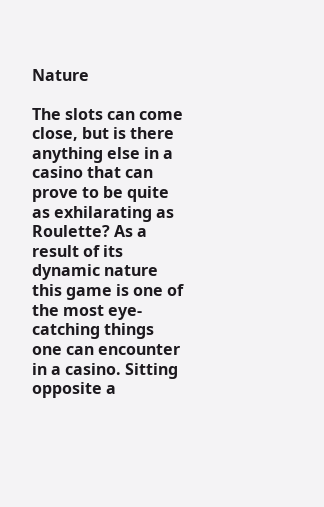Nature

The slots can come close, but is there anything else in a casino that can prove to be quite as exhilarating as Roulette? As a result of its dynamic nature this game is one of the most eye-catching things one can encounter in a casino. Sitting opposite a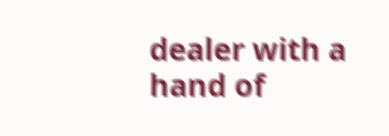dealer with a hand of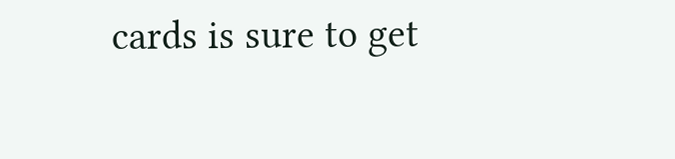cards is sure to get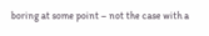boring at some point – not the case with a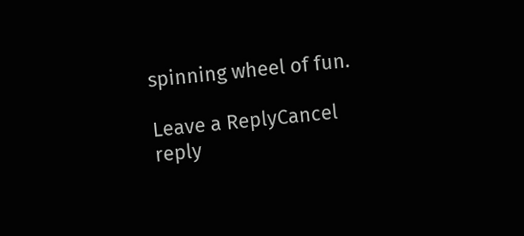spinning wheel of fun.

Leave a ReplyCancel reply